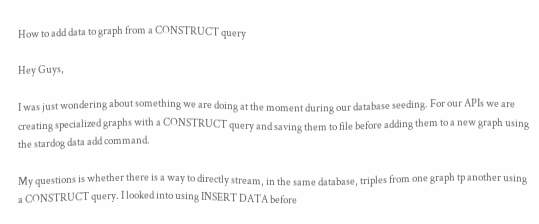How to add data to graph from a CONSTRUCT query

Hey Guys,

I was just wondering about something we are doing at the moment during our database seeding. For our APIs we are creating specialized graphs with a CONSTRUCT query and saving them to file before adding them to a new graph using the stardog data add command.

My questions is whether there is a way to directly stream, in the same database, triples from one graph tp another using a CONSTRUCT query. I looked into using INSERT DATA before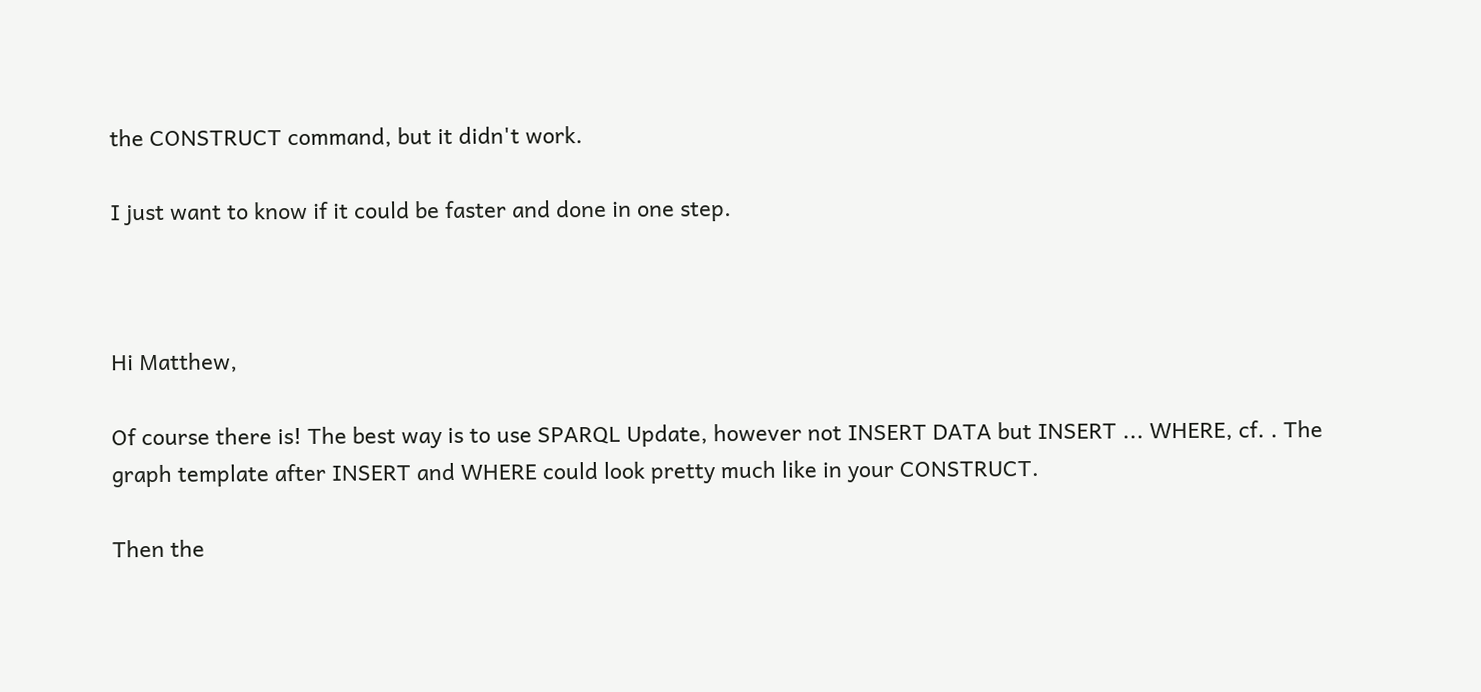the CONSTRUCT command, but it didn't work.

I just want to know if it could be faster and done in one step.



Hi Matthew,

Of course there is! The best way is to use SPARQL Update, however not INSERT DATA but INSERT ... WHERE, cf. . The graph template after INSERT and WHERE could look pretty much like in your CONSTRUCT.

Then the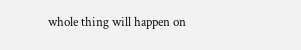whole thing will happen on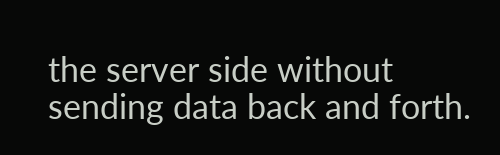the server side without sending data back and forth.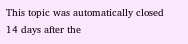This topic was automatically closed 14 days after the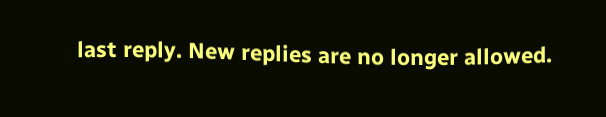last reply. New replies are no longer allowed.